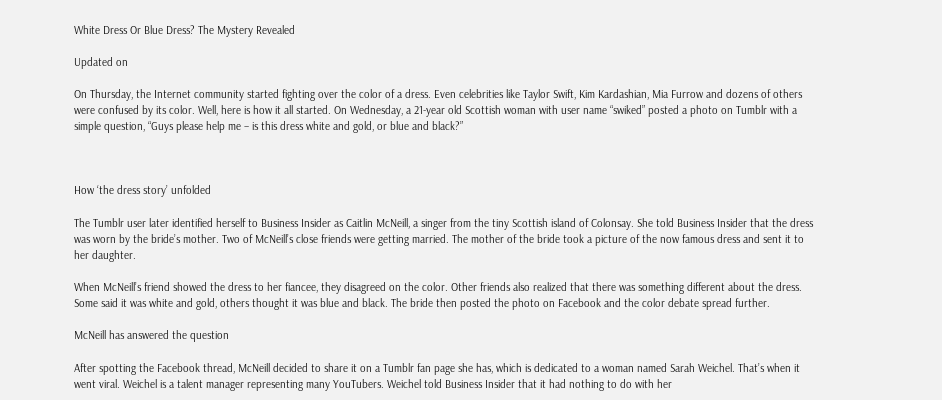White Dress Or Blue Dress? The Mystery Revealed

Updated on

On Thursday, the Internet community started fighting over the color of a dress. Even celebrities like Taylor Swift, Kim Kardashian, Mia Furrow and dozens of others were confused by its color. Well, here is how it all started. On Wednesday, a 21-year old Scottish woman with user name “swiked” posted a photo on Tumblr with a simple question, “Guys please help me – is this dress white and gold, or blue and black?”



How ‘the dress story’ unfolded

The Tumblr user later identified herself to Business Insider as Caitlin McNeill, a singer from the tiny Scottish island of Colonsay. She told Business Insider that the dress was worn by the bride’s mother. Two of McNeill’s close friends were getting married. The mother of the bride took a picture of the now famous dress and sent it to her daughter.

When McNeill’s friend showed the dress to her fiancee, they disagreed on the color. Other friends also realized that there was something different about the dress. Some said it was white and gold, others thought it was blue and black. The bride then posted the photo on Facebook and the color debate spread further.

McNeill has answered the question

After spotting the Facebook thread, McNeill decided to share it on a Tumblr fan page she has, which is dedicated to a woman named Sarah Weichel. That’s when it went viral. Weichel is a talent manager representing many YouTubers. Weichel told Business Insider that it had nothing to do with her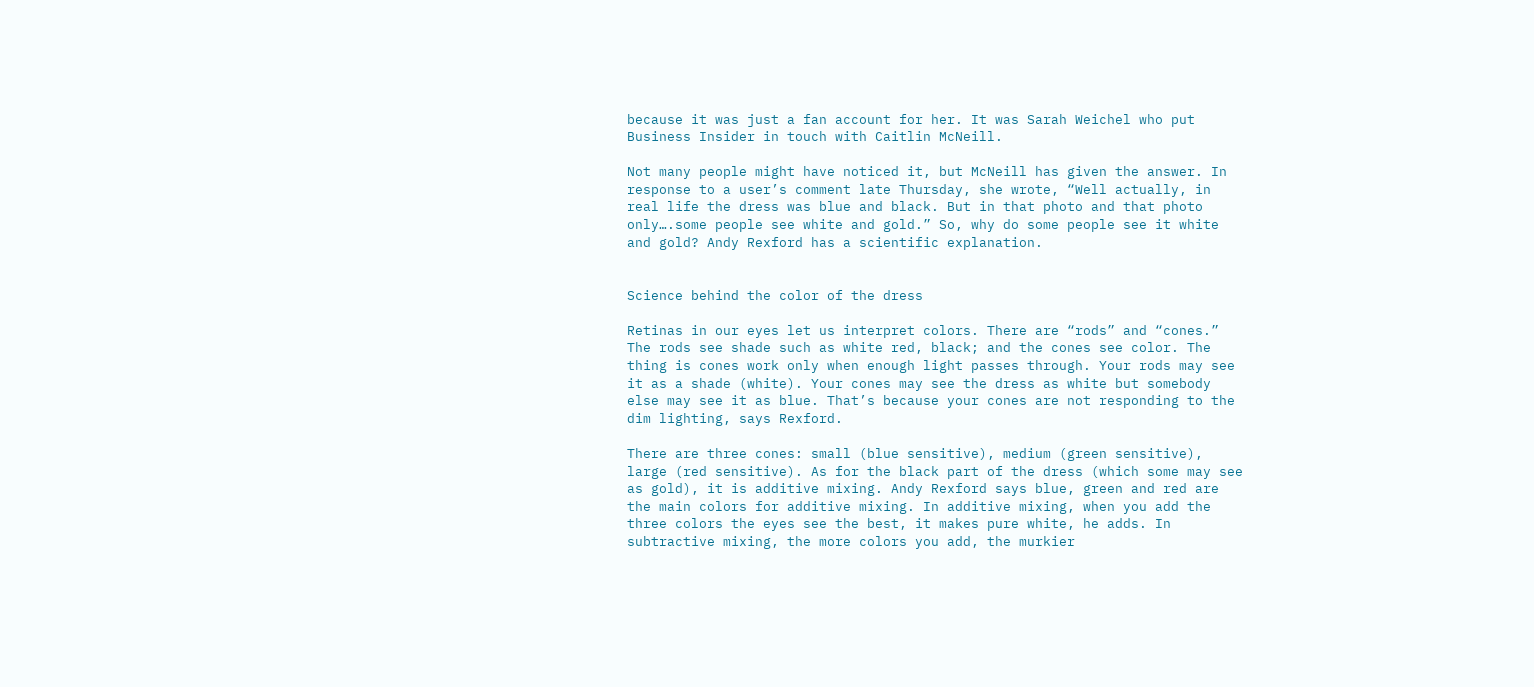because it was just a fan account for her. It was Sarah Weichel who put Business Insider in touch with Caitlin McNeill.

Not many people might have noticed it, but McNeill has given the answer. In response to a user’s comment late Thursday, she wrote, “Well actually, in real life the dress was blue and black. But in that photo and that photo only….some people see white and gold.” So, why do some people see it white and gold? Andy Rexford has a scientific explanation.


Science behind the color of the dress

Retinas in our eyes let us interpret colors. There are “rods” and “cones.” The rods see shade such as white red, black; and the cones see color. The thing is cones work only when enough light passes through. Your rods may see it as a shade (white). Your cones may see the dress as white but somebody else may see it as blue. That’s because your cones are not responding to the dim lighting, says Rexford.

There are three cones: small (blue sensitive), medium (green sensitive), large (red sensitive). As for the black part of the dress (which some may see as gold), it is additive mixing. Andy Rexford says blue, green and red are the main colors for additive mixing. In additive mixing, when you add the three colors the eyes see the best, it makes pure white, he adds. In subtractive mixing, the more colors you add, the murkier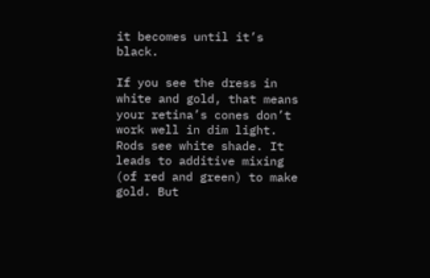it becomes until it’s black.

If you see the dress in white and gold, that means your retina’s cones don’t work well in dim light. Rods see white shade. It leads to additive mixing (of red and green) to make gold. But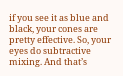if you see it as blue and black, your cones are pretty effective. So, your eyes do subtractive mixing. And that’s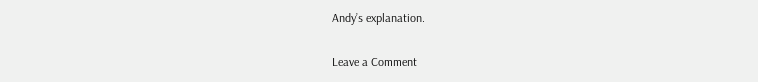Andy’s explanation.

Leave a Comment